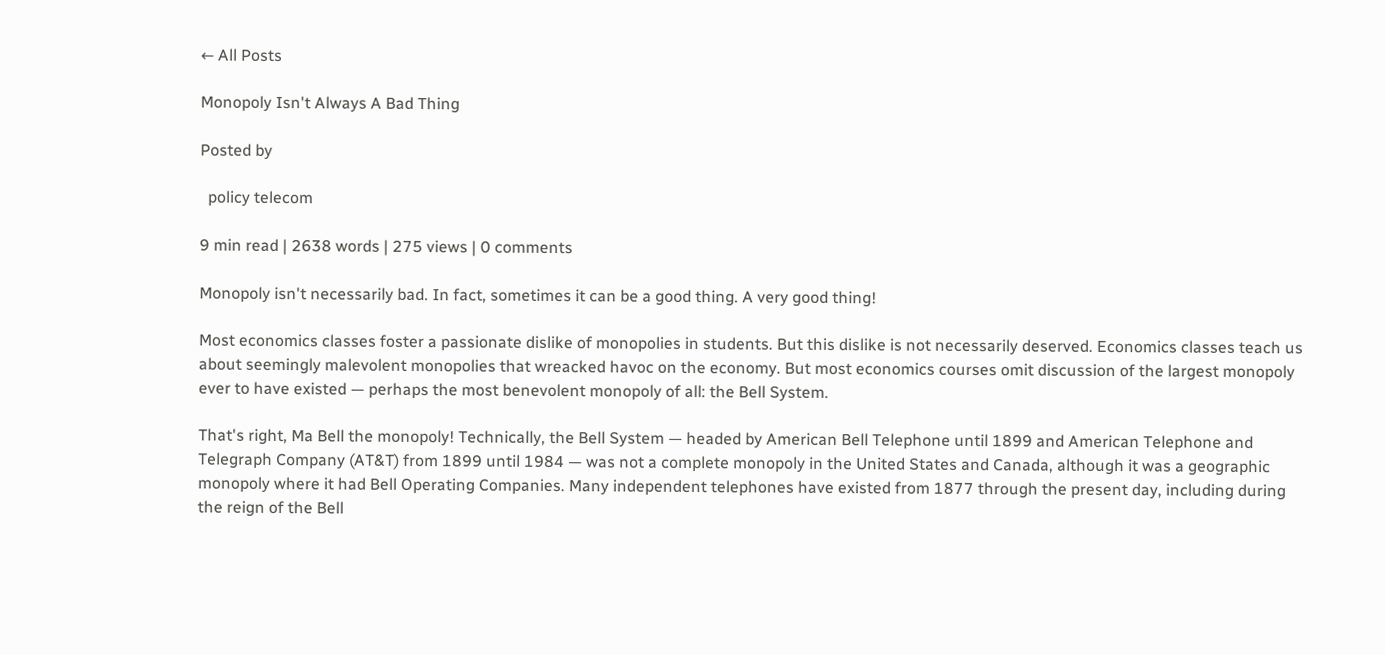← All Posts

Monopoly Isn't Always A Bad Thing

Posted by

  policy telecom

9 min read | 2638 words | 275 views | 0 comments

Monopoly isn't necessarily bad. In fact, sometimes it can be a good thing. A very good thing!

Most economics classes foster a passionate dislike of monopolies in students. But this dislike is not necessarily deserved. Economics classes teach us about seemingly malevolent monopolies that wreacked havoc on the economy. But most economics courses omit discussion of the largest monopoly ever to have existed — perhaps the most benevolent monopoly of all: the Bell System.

That's right, Ma Bell the monopoly! Technically, the Bell System — headed by American Bell Telephone until 1899 and American Telephone and Telegraph Company (AT&T) from 1899 until 1984 — was not a complete monopoly in the United States and Canada, although it was a geographic monopoly where it had Bell Operating Companies. Many independent telephones have existed from 1877 through the present day, including during the reign of the Bell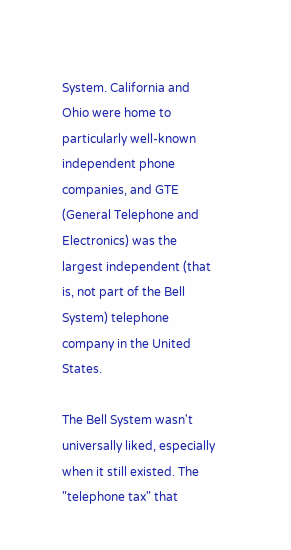System. California and Ohio were home to particularly well-known independent phone companies, and GTE (General Telephone and Electronics) was the largest independent (that is, not part of the Bell System) telephone company in the United States.

The Bell System wasn't universally liked, especially when it still existed. The "telephone tax" that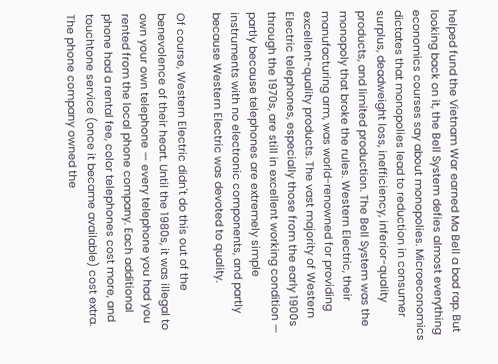helped fund the Vietnam War earned Ma Bell a bad rap. But looking back on it, the Bell System defies almost everything economics courses say about monopolies. Microeconomics dictates that monopolies lead to reduction in consumer surplus, deadweight loss, inefficiency, inferior-quality products, and limited production. The Bell System was the monopoly that broke the rules. Western Electric, their manufacturing arm, was world-renowned for providing excellent-quality products. The vast majority of Western Electric telephones, especially those from the early 1900s through the 1970s, are still in excellent working condition — partly because telephones are extremely simple instruments with no electronic components, and partly because Western Electric was devoted to quality.

Of course, Western Electric didn't do this out of the benevolence of their heart. Until the 1980s, it was illegal to own your own telephone — every telephone you had you rented from the local phone company. Each additional phone had a rental fee, color telephones cost more, and touchtone service (once it became available) cost extra. The phone company owned the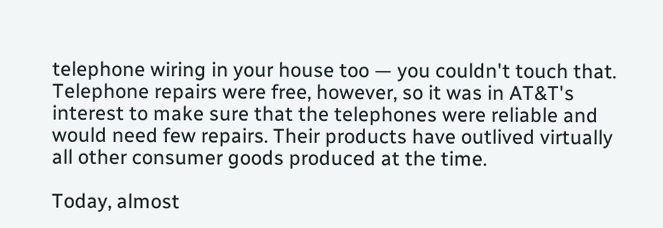telephone wiring in your house too — you couldn't touch that. Telephone repairs were free, however, so it was in AT&T's interest to make sure that the telephones were reliable and would need few repairs. Their products have outlived virtually all other consumer goods produced at the time.

Today, almost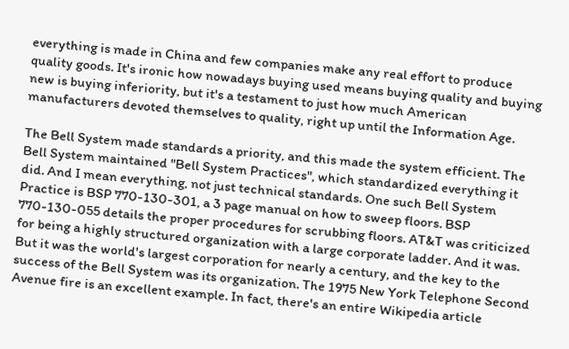everything is made in China and few companies make any real effort to produce quality goods. It's ironic how nowadays buying used means buying quality and buying new is buying inferiority, but it's a testament to just how much American manufacturers devoted themselves to quality, right up until the Information Age.

The Bell System made standards a priority, and this made the system efficient. The Bell System maintained "Bell System Practices", which standardized everything it did. And I mean everything, not just technical standards. One such Bell System Practice is BSP 770-130-301, a 3 page manual on how to sweep floors. BSP 770-130-055 details the proper procedures for scrubbing floors. AT&T was criticized for being a highly structured organization with a large corporate ladder. And it was. But it was the world's largest corporation for nearly a century, and the key to the success of the Bell System was its organization. The 1975 New York Telephone Second Avenue fire is an excellent example. In fact, there's an entire Wikipedia article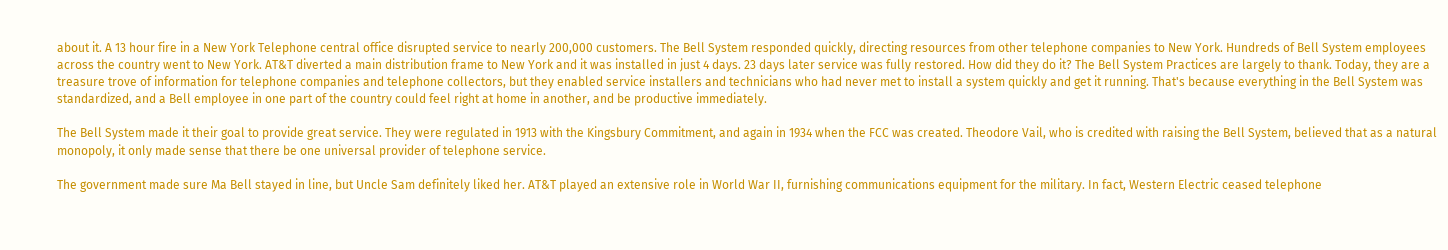about it. A 13 hour fire in a New York Telephone central office disrupted service to nearly 200,000 customers. The Bell System responded quickly, directing resources from other telephone companies to New York. Hundreds of Bell System employees across the country went to New York. AT&T diverted a main distribution frame to New York and it was installed in just 4 days. 23 days later service was fully restored. How did they do it? The Bell System Practices are largely to thank. Today, they are a treasure trove of information for telephone companies and telephone collectors, but they enabled service installers and technicians who had never met to install a system quickly and get it running. That's because everything in the Bell System was standardized, and a Bell employee in one part of the country could feel right at home in another, and be productive immediately.

The Bell System made it their goal to provide great service. They were regulated in 1913 with the Kingsbury Commitment, and again in 1934 when the FCC was created. Theodore Vail, who is credited with raising the Bell System, believed that as a natural monopoly, it only made sense that there be one universal provider of telephone service.

The government made sure Ma Bell stayed in line, but Uncle Sam definitely liked her. AT&T played an extensive role in World War II, furnishing communications equipment for the military. In fact, Western Electric ceased telephone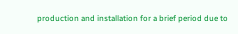production and installation for a brief period due to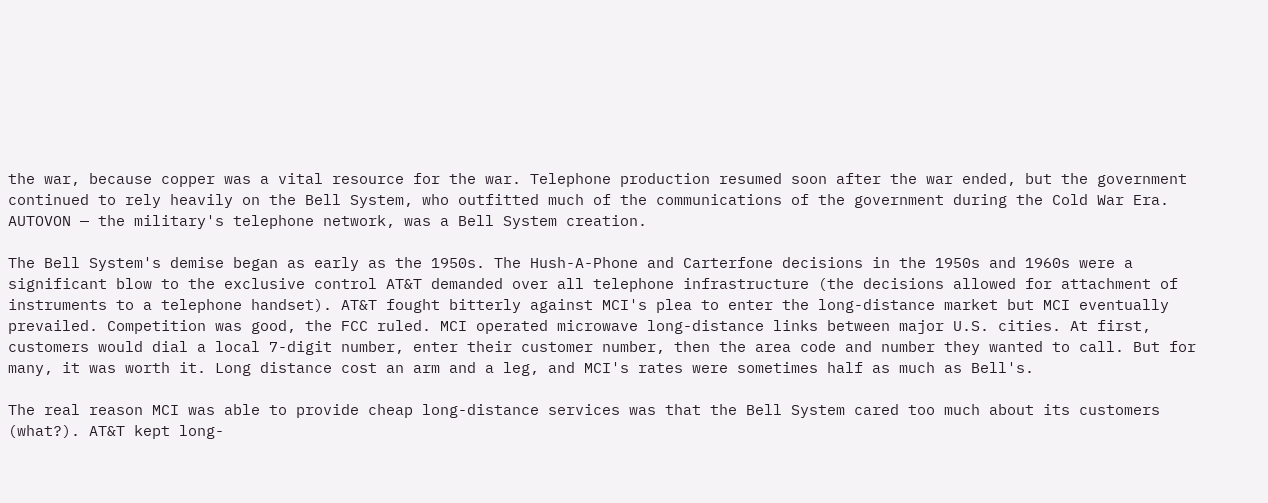the war, because copper was a vital resource for the war. Telephone production resumed soon after the war ended, but the government continued to rely heavily on the Bell System, who outfitted much of the communications of the government during the Cold War Era. AUTOVON — the military's telephone network, was a Bell System creation.

The Bell System's demise began as early as the 1950s. The Hush-A-Phone and Carterfone decisions in the 1950s and 1960s were a significant blow to the exclusive control AT&T demanded over all telephone infrastructure (the decisions allowed for attachment of instruments to a telephone handset). AT&T fought bitterly against MCI's plea to enter the long-distance market but MCI eventually prevailed. Competition was good, the FCC ruled. MCI operated microwave long-distance links between major U.S. cities. At first, customers would dial a local 7-digit number, enter their customer number, then the area code and number they wanted to call. But for many, it was worth it. Long distance cost an arm and a leg, and MCI's rates were sometimes half as much as Bell's.

The real reason MCI was able to provide cheap long-distance services was that the Bell System cared too much about its customers (what?). AT&T kept long-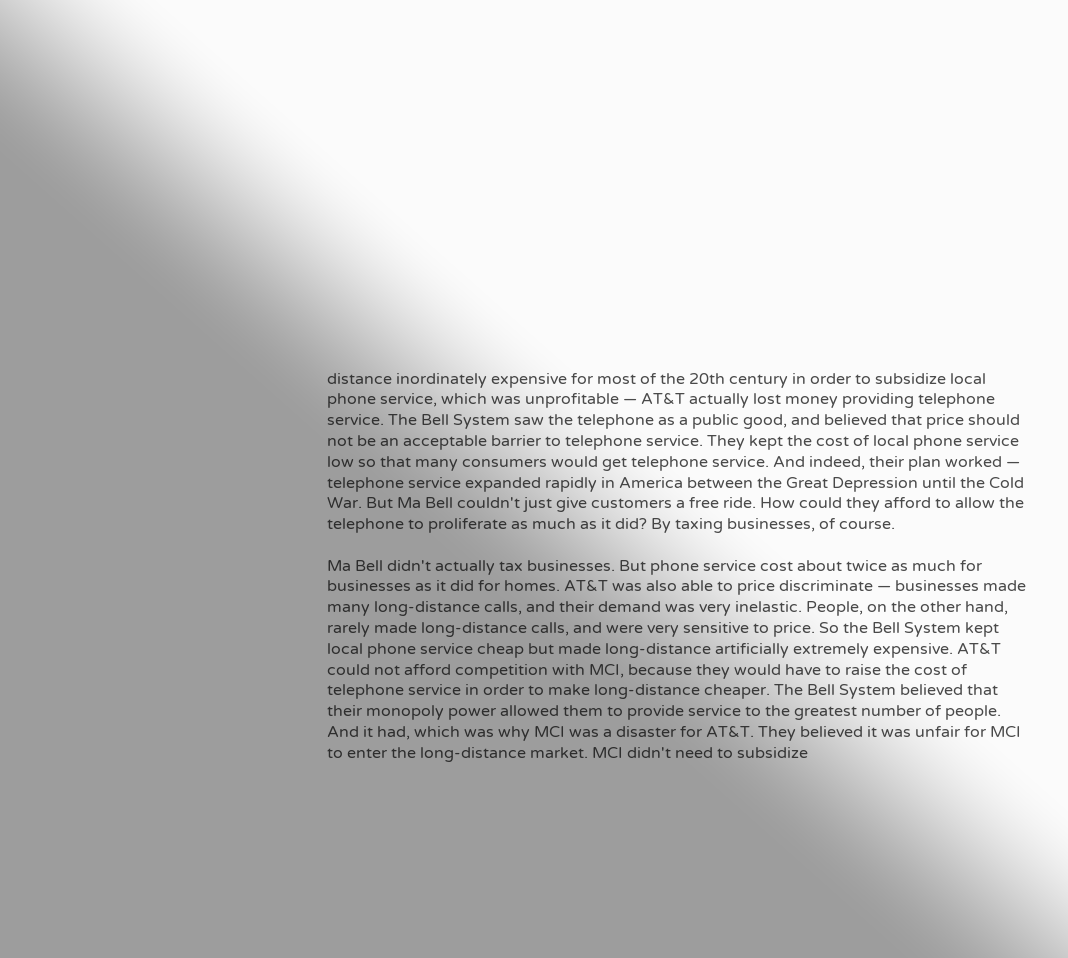distance inordinately expensive for most of the 20th century in order to subsidize local phone service, which was unprofitable — AT&T actually lost money providing telephone service. The Bell System saw the telephone as a public good, and believed that price should not be an acceptable barrier to telephone service. They kept the cost of local phone service low so that many consumers would get telephone service. And indeed, their plan worked — telephone service expanded rapidly in America between the Great Depression until the Cold War. But Ma Bell couldn't just give customers a free ride. How could they afford to allow the telephone to proliferate as much as it did? By taxing businesses, of course.

Ma Bell didn't actually tax businesses. But phone service cost about twice as much for businesses as it did for homes. AT&T was also able to price discriminate — businesses made many long-distance calls, and their demand was very inelastic. People, on the other hand, rarely made long-distance calls, and were very sensitive to price. So the Bell System kept local phone service cheap but made long-distance artificially extremely expensive. AT&T could not afford competition with MCI, because they would have to raise the cost of telephone service in order to make long-distance cheaper. The Bell System believed that their monopoly power allowed them to provide service to the greatest number of people. And it had, which was why MCI was a disaster for AT&T. They believed it was unfair for MCI to enter the long-distance market. MCI didn't need to subsidize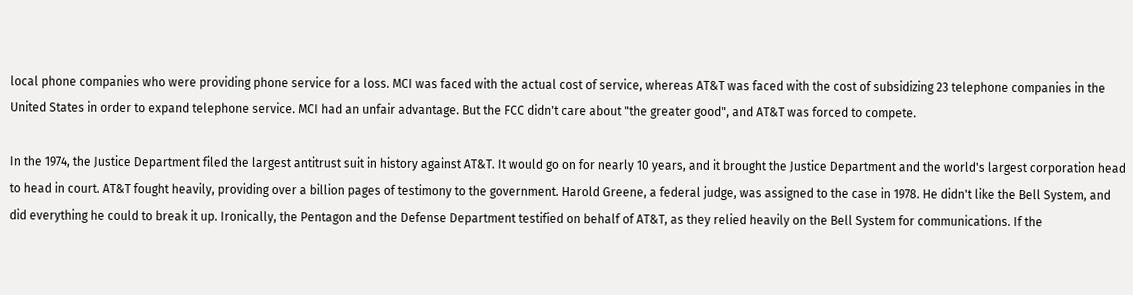local phone companies who were providing phone service for a loss. MCI was faced with the actual cost of service, whereas AT&T was faced with the cost of subsidizing 23 telephone companies in the United States in order to expand telephone service. MCI had an unfair advantage. But the FCC didn't care about "the greater good", and AT&T was forced to compete.

In the 1974, the Justice Department filed the largest antitrust suit in history against AT&T. It would go on for nearly 10 years, and it brought the Justice Department and the world's largest corporation head to head in court. AT&T fought heavily, providing over a billion pages of testimony to the government. Harold Greene, a federal judge, was assigned to the case in 1978. He didn't like the Bell System, and did everything he could to break it up. Ironically, the Pentagon and the Defense Department testified on behalf of AT&T, as they relied heavily on the Bell System for communications. If the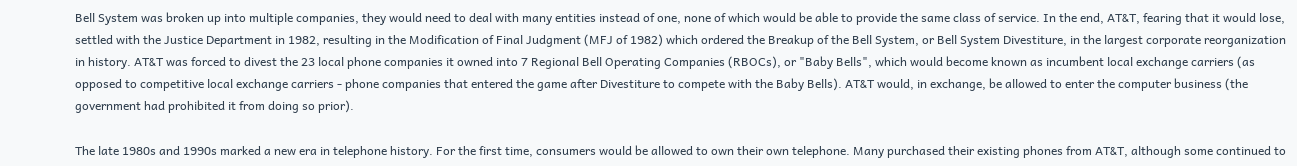Bell System was broken up into multiple companies, they would need to deal with many entities instead of one, none of which would be able to provide the same class of service. In the end, AT&T, fearing that it would lose, settled with the Justice Department in 1982, resulting in the Modification of Final Judgment (MFJ of 1982) which ordered the Breakup of the Bell System, or Bell System Divestiture, in the largest corporate reorganization in history. AT&T was forced to divest the 23 local phone companies it owned into 7 Regional Bell Operating Companies (RBOCs), or "Baby Bells", which would become known as incumbent local exchange carriers (as opposed to competitive local exchange carriers - phone companies that entered the game after Divestiture to compete with the Baby Bells). AT&T would, in exchange, be allowed to enter the computer business (the government had prohibited it from doing so prior).

The late 1980s and 1990s marked a new era in telephone history. For the first time, consumers would be allowed to own their own telephone. Many purchased their existing phones from AT&T, although some continued to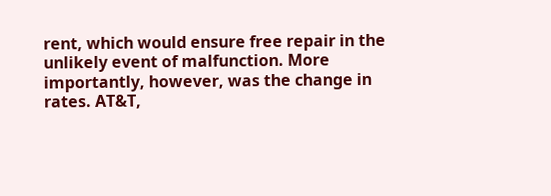rent, which would ensure free repair in the unlikely event of malfunction. More importantly, however, was the change in rates. AT&T,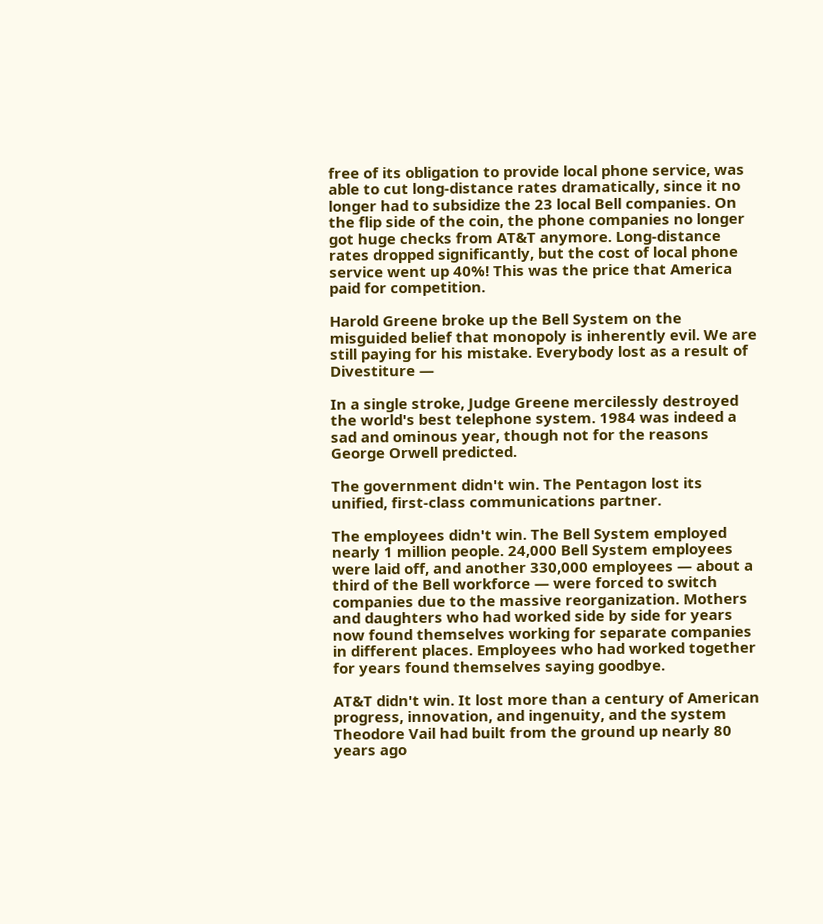free of its obligation to provide local phone service, was able to cut long-distance rates dramatically, since it no longer had to subsidize the 23 local Bell companies. On the flip side of the coin, the phone companies no longer got huge checks from AT&T anymore. Long-distance rates dropped significantly, but the cost of local phone service went up 40%! This was the price that America paid for competition.

Harold Greene broke up the Bell System on the misguided belief that monopoly is inherently evil. We are still paying for his mistake. Everybody lost as a result of Divestiture —

In a single stroke, Judge Greene mercilessly destroyed the world's best telephone system. 1984 was indeed a sad and ominous year, though not for the reasons George Orwell predicted.

The government didn't win. The Pentagon lost its unified, first-class communications partner.

The employees didn't win. The Bell System employed nearly 1 million people. 24,000 Bell System employees were laid off, and another 330,000 employees — about a third of the Bell workforce — were forced to switch companies due to the massive reorganization. Mothers and daughters who had worked side by side for years now found themselves working for separate companies in different places. Employees who had worked together for years found themselves saying goodbye.

AT&T didn't win. It lost more than a century of American progress, innovation, and ingenuity, and the system Theodore Vail had built from the ground up nearly 80 years ago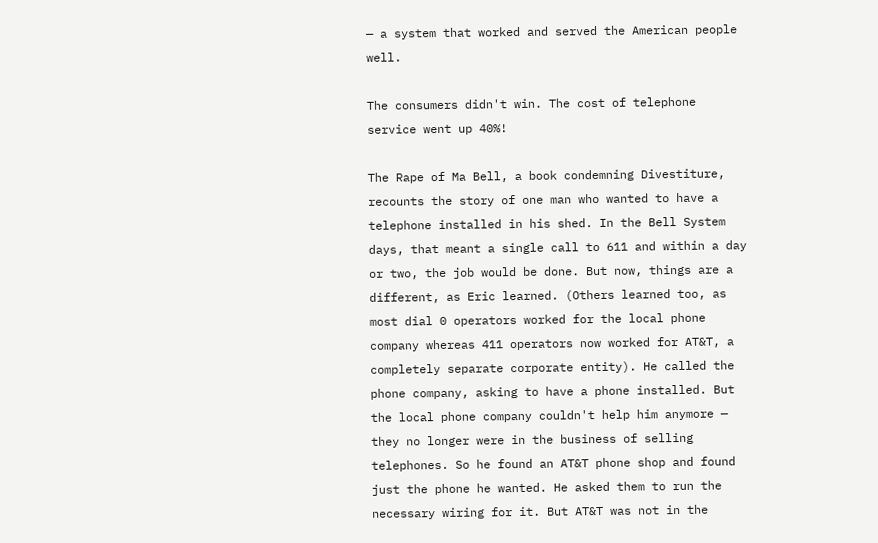— a system that worked and served the American people well.

The consumers didn't win. The cost of telephone service went up 40%!

The Rape of Ma Bell, a book condemning Divestiture, recounts the story of one man who wanted to have a telephone installed in his shed. In the Bell System days, that meant a single call to 611 and within a day or two, the job would be done. But now, things are a different, as Eric learned. (Others learned too, as most dial 0 operators worked for the local phone company whereas 411 operators now worked for AT&T, a completely separate corporate entity). He called the phone company, asking to have a phone installed. But the local phone company couldn't help him anymore — they no longer were in the business of selling telephones. So he found an AT&T phone shop and found just the phone he wanted. He asked them to run the necessary wiring for it. But AT&T was not in the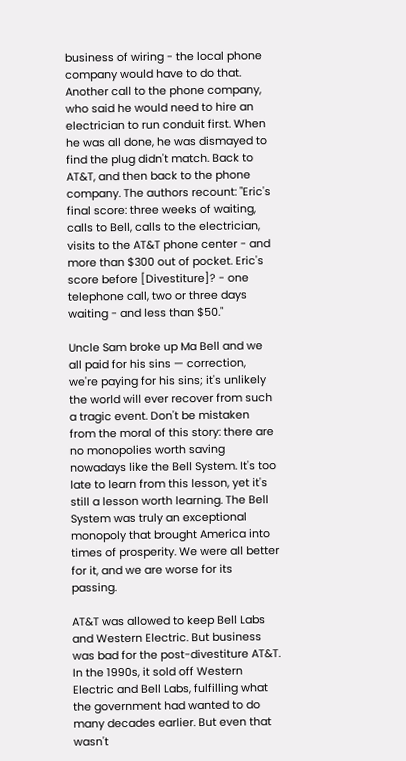business of wiring - the local phone company would have to do that. Another call to the phone company, who said he would need to hire an electrician to run conduit first. When he was all done, he was dismayed to find the plug didn't match. Back to AT&T, and then back to the phone company. The authors recount: "Eric's final score: three weeks of waiting, calls to Bell, calls to the electrician, visits to the AT&T phone center - and more than $300 out of pocket. Eric's score before [Divestiture]? - one telephone call, two or three days waiting - and less than $50."

Uncle Sam broke up Ma Bell and we all paid for his sins — correction, we're paying for his sins; it's unlikely the world will ever recover from such a tragic event. Don't be mistaken from the moral of this story: there are no monopolies worth saving nowadays like the Bell System. It's too late to learn from this lesson, yet it's still a lesson worth learning. The Bell System was truly an exceptional monopoly that brought America into times of prosperity. We were all better for it, and we are worse for its passing.

AT&T was allowed to keep Bell Labs and Western Electric. But business was bad for the post-divestiture AT&T. In the 1990s, it sold off Western Electric and Bell Labs, fulfilling what the government had wanted to do many decades earlier. But even that wasn't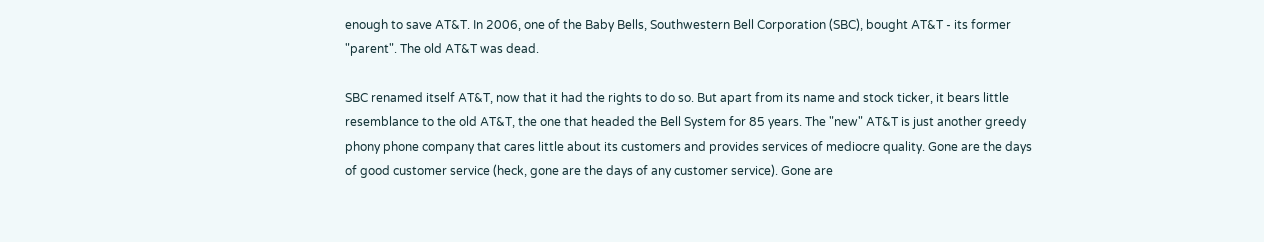enough to save AT&T. In 2006, one of the Baby Bells, Southwestern Bell Corporation (SBC), bought AT&T - its former "parent". The old AT&T was dead.

SBC renamed itself AT&T, now that it had the rights to do so. But apart from its name and stock ticker, it bears little resemblance to the old AT&T, the one that headed the Bell System for 85 years. The "new" AT&T is just another greedy phony phone company that cares little about its customers and provides services of mediocre quality. Gone are the days of good customer service (heck, gone are the days of any customer service). Gone are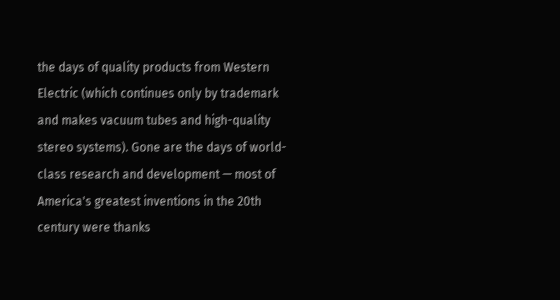the days of quality products from Western Electric (which continues only by trademark and makes vacuum tubes and high-quality stereo systems). Gone are the days of world-class research and development — most of America's greatest inventions in the 20th century were thanks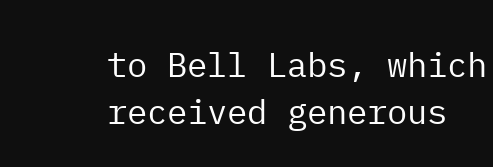to Bell Labs, which received generous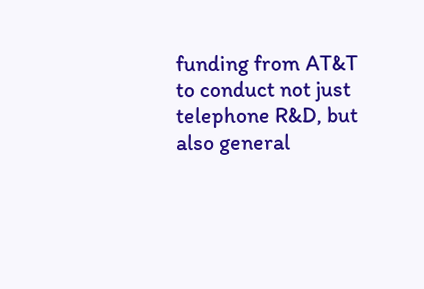funding from AT&T to conduct not just telephone R&D, but also general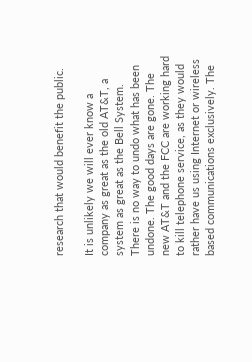research that would benefit the public.

It is unlikely we will ever know a company as great as the old AT&T, a system as great as the Bell System. There is no way to undo what has been undone. The good days are gone. The new AT&T and the FCC are working hard to kill telephone service, as they would rather have us using Internet or wireless based communications exclusively. The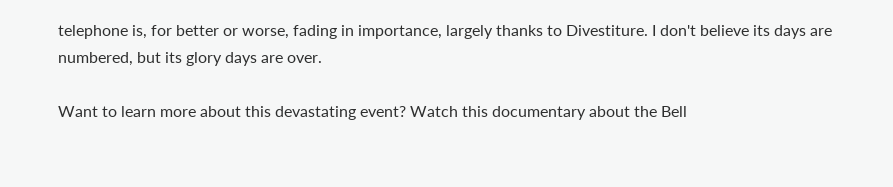telephone is, for better or worse, fading in importance, largely thanks to Divestiture. I don't believe its days are numbered, but its glory days are over.

Want to learn more about this devastating event? Watch this documentary about the Bell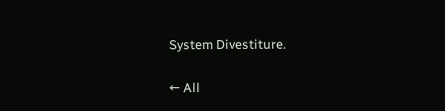System Divestiture.

← All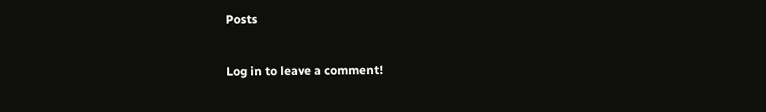Posts


Log in to leave a comment!